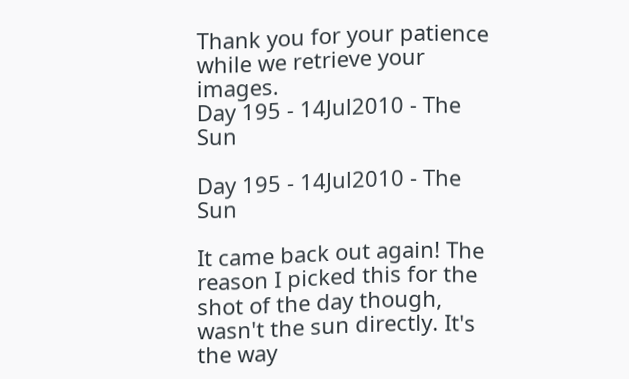Thank you for your patience while we retrieve your images.
Day 195 - 14Jul2010 - The Sun

Day 195 - 14Jul2010 - The Sun

It came back out again! The reason I picked this for the shot of the day though, wasn't the sun directly. It's the way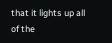that it lights up all of the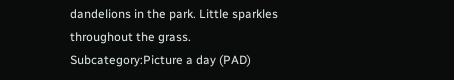dandelions in the park. Little sparkles throughout the grass.
Subcategory:Picture a day (PAD)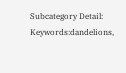Subcategory Detail:
Keywords:dandelions,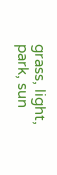grass, light, park, sun